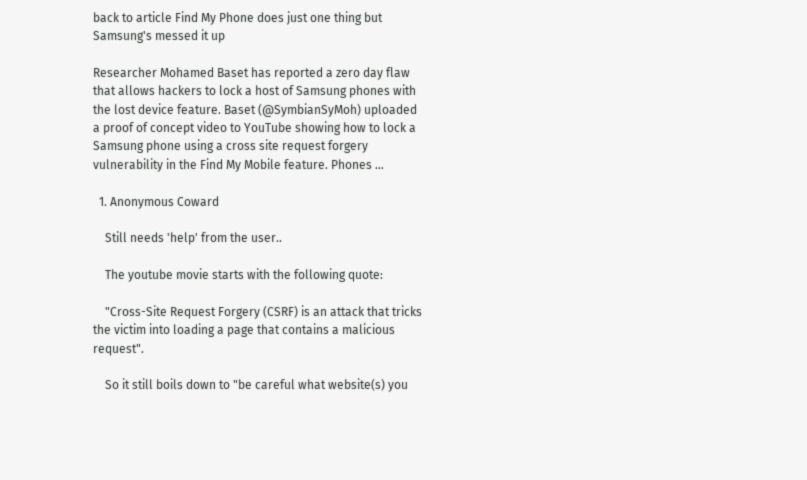back to article Find My Phone does just one thing but Samsung's messed it up

Researcher Mohamed Baset has reported a zero day flaw that allows hackers to lock a host of Samsung phones with the lost device feature. Baset (@SymbianSyMoh) uploaded a proof of concept video to YouTube showing how to lock a Samsung phone using a cross site request forgery vulnerability in the Find My Mobile feature. Phones …

  1. Anonymous Coward

    Still needs 'help' from the user..

    The youtube movie starts with the following quote:

    "Cross-Site Request Forgery (CSRF) is an attack that tricks the victim into loading a page that contains a malicious request".

    So it still boils down to "be careful what website(s) you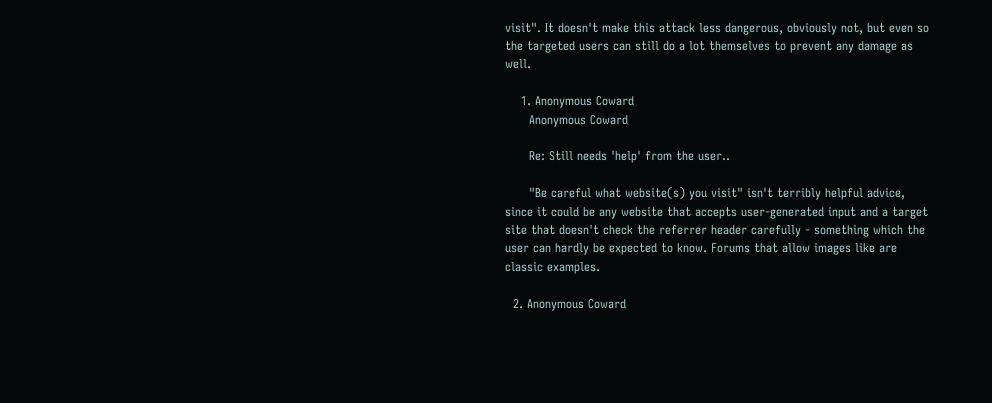visit". It doesn't make this attack less dangerous, obviously not, but even so the targeted users can still do a lot themselves to prevent any damage as well.

    1. Anonymous Coward
      Anonymous Coward

      Re: Still needs 'help' from the user..

      "Be careful what website(s) you visit" isn't terribly helpful advice, since it could be any website that accepts user-generated input and a target site that doesn't check the referrer header carefully - something which the user can hardly be expected to know. Forums that allow images like are classic examples.

  2. Anonymous Coward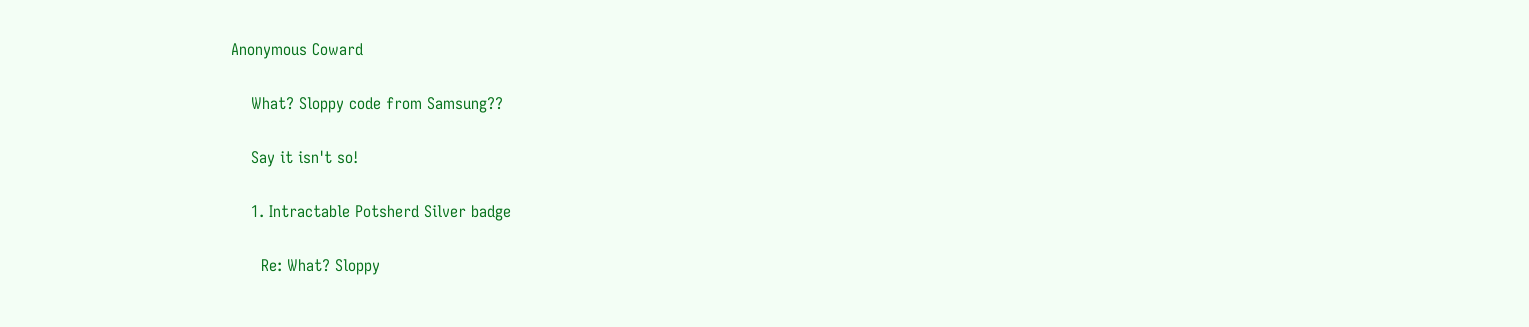Anonymous Coward

    What? Sloppy code from Samsung??

    Say it isn't so!

    1. Intractable Potsherd Silver badge

      Re: What? Sloppy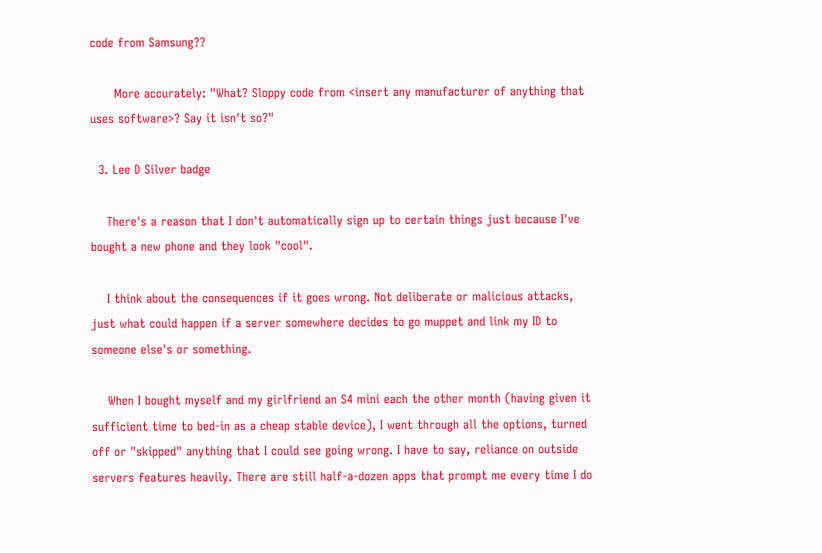code from Samsung??

      More accurately: "What? Sloppy code from <insert any manufacturer of anything that uses software>? Say it isn't so?"

  3. Lee D Silver badge

    There's a reason that I don't automatically sign up to certain things just because I've bought a new phone and they look "cool".

    I think about the consequences if it goes wrong. Not deliberate or malicious attacks, just what could happen if a server somewhere decides to go muppet and link my ID to someone else's or something.

    When I bought myself and my girlfriend an S4 mini each the other month (having given it sufficient time to bed-in as a cheap stable device), I went through all the options, turned off or "skipped" anything that I could see going wrong. I have to say, reliance on outside servers features heavily. There are still half-a-dozen apps that prompt me every time I do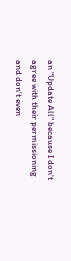an "Update All" because I don't agree with their permissioning and don't even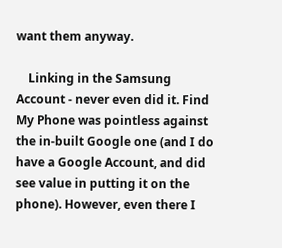want them anyway.

    Linking in the Samsung Account - never even did it. Find My Phone was pointless against the in-built Google one (and I do have a Google Account, and did see value in putting it on the phone). However, even there I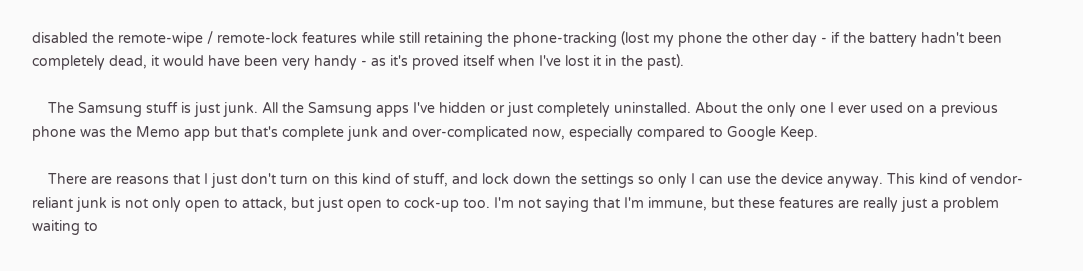disabled the remote-wipe / remote-lock features while still retaining the phone-tracking (lost my phone the other day - if the battery hadn't been completely dead, it would have been very handy - as it's proved itself when I've lost it in the past).

    The Samsung stuff is just junk. All the Samsung apps I've hidden or just completely uninstalled. About the only one I ever used on a previous phone was the Memo app but that's complete junk and over-complicated now, especially compared to Google Keep.

    There are reasons that I just don't turn on this kind of stuff, and lock down the settings so only I can use the device anyway. This kind of vendor-reliant junk is not only open to attack, but just open to cock-up too. I'm not saying that I'm immune, but these features are really just a problem waiting to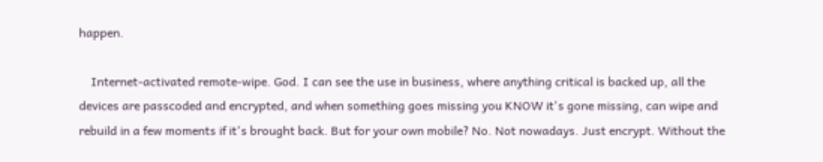happen.

    Internet-activated remote-wipe. God. I can see the use in business, where anything critical is backed up, all the devices are passcoded and encrypted, and when something goes missing you KNOW it's gone missing, can wipe and rebuild in a few moments if it's brought back. But for your own mobile? No. Not nowadays. Just encrypt. Without the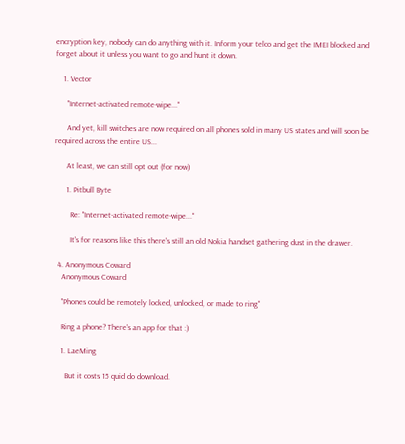encryption key, nobody can do anything with it. Inform your telco and get the IMEI blocked and forget about it unless you want to go and hunt it down.

    1. Vector

      "Internet-activated remote-wipe..."

      And yet, kill switches are now required on all phones sold in many US states and will soon be required across the entire US...

      At least, we can still opt out (for now)

      1. Pitbull Byte

        Re: "Internet-activated remote-wipe..."

        It's for reasons like this there's still an old Nokia handset gathering dust in the drawer.

  4. Anonymous Coward
    Anonymous Coward

    "Phones could be remotely locked, unlocked, or made to ring"

    Ring a phone? There's an app for that :)

    1. LaeMing

      But it costs 15 quid do download.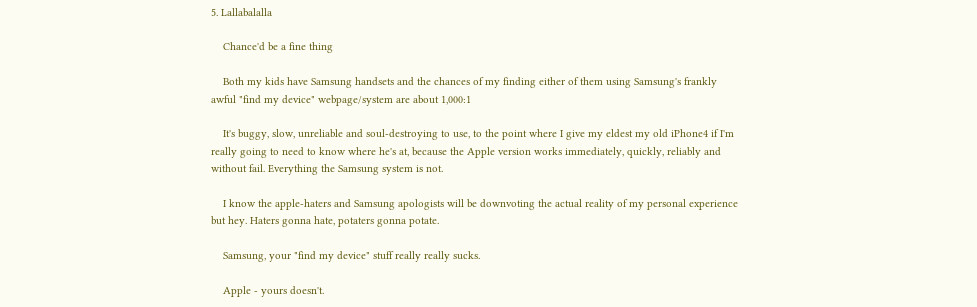5. Lallabalalla

    Chance'd be a fine thing

    Both my kids have Samsung handsets and the chances of my finding either of them using Samsung's frankly awful "find my device" webpage/system are about 1,000:1

    It's buggy, slow, unreliable and soul-destroying to use, to the point where I give my eldest my old iPhone4 if I'm really going to need to know where he's at, because the Apple version works immediately, quickly, reliably and without fail. Everything the Samsung system is not.

    I know the apple-haters and Samsung apologists will be downvoting the actual reality of my personal experience but hey. Haters gonna hate, potaters gonna potate.

    Samsung, your "find my device" stuff really really sucks.

    Apple - yours doesn't.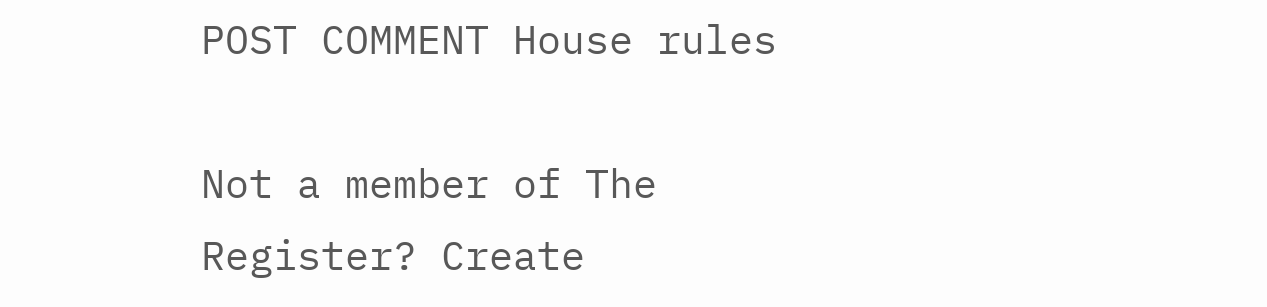POST COMMENT House rules

Not a member of The Register? Create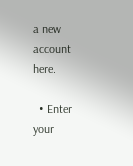a new account here.

  • Enter your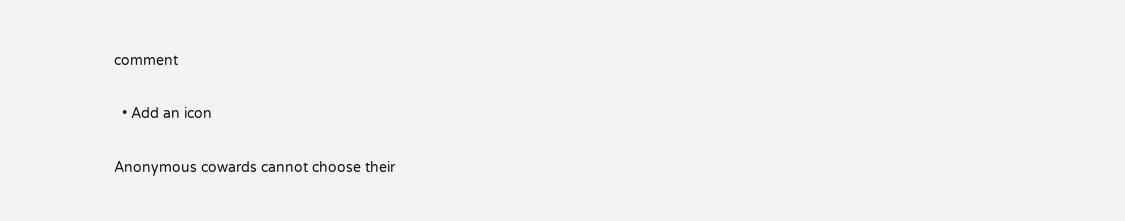comment

  • Add an icon

Anonymous cowards cannot choose their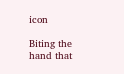icon

Biting the hand that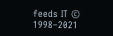feeds IT © 1998–2021